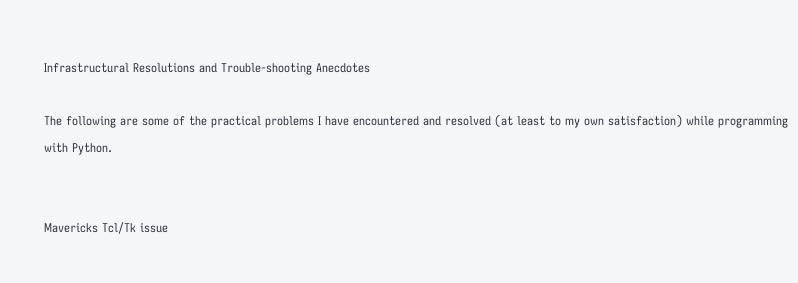Infrastructural Resolutions and Trouble-shooting Anecdotes

The following are some of the practical problems I have encountered and resolved (at least to my own satisfaction) while programming with Python.


Mavericks Tcl/Tk issue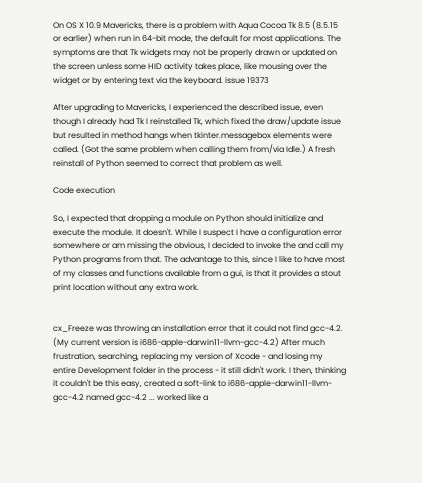On OS X 10.9 Mavericks, there is a problem with Aqua Cocoa Tk 8.5 (8.5.15 or earlier) when run in 64-bit mode, the default for most applications. The symptoms are that Tk widgets may not be properly drawn or updated on the screen unless some HID activity takes place, like mousing over the widget or by entering text via the keyboard. issue 19373

After upgrading to Mavericks, I experienced the described issue, even though I already had Tk I reinstalled Tk, which fixed the draw/update issue but resulted in method hangs when tkinter.messagebox elements were called. (Got the same problem when calling them from/via Idle.) A fresh reinstall of Python seemed to correct that problem as well.

Code execution

So, I expected that dropping a module on Python should initialize and execute the module. It doesn't. While I suspect I have a configuration error somewhere or am missing the obvious, I decided to invoke the and call my Python programs from that. The advantage to this, since I like to have most of my classes and functions available from a gui, is that it provides a stout print location without any extra work.


cx_Freeze was throwing an installation error that it could not find gcc-4.2. (My current version is i686-apple-darwin11-llvm-gcc-4.2) After much frustration, searching, replacing my version of Xcode - and losing my entire Development folder in the process - it still didn't work. I then, thinking it couldn't be this easy, created a soft-link to i686-apple-darwin11-llvm-gcc-4.2 named gcc-4.2 ... worked like a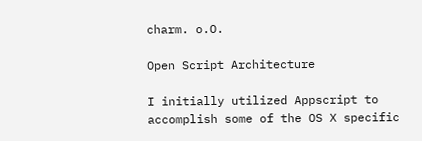charm. o.O.

Open Script Architecture

I initially utilized Appscript to accomplish some of the OS X specific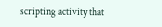scripting activity that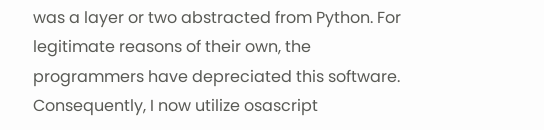was a layer or two abstracted from Python. For legitimate reasons of their own, the programmers have depreciated this software. Consequently, I now utilize osascript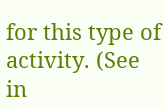for this type of activity. (See in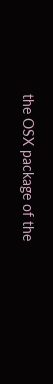the OSX package of the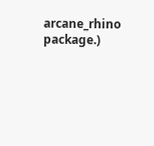arcane_rhino package.)